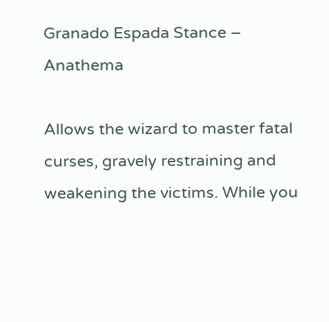Granado Espada Stance – Anathema

Allows the wizard to master fatal curses, gravely restraining and weakening the victims. While you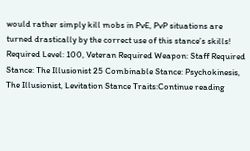would rather simply kill mobs in PvE, PvP situations are turned drastically by the correct use of this stance’s skills! Required Level: 100, Veteran Required Weapon: Staff Required Stance: The Illusionist 25 Combinable Stance: Psychokinesis, The Illusionist, Levitation Stance Traits:Continue reading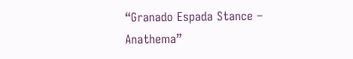“Granado Espada Stance – Anathema”